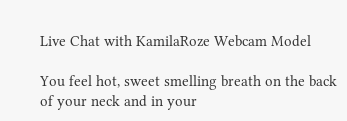Live Chat with KamilaRoze Webcam Model

You feel hot, sweet smelling breath on the back of your neck and in your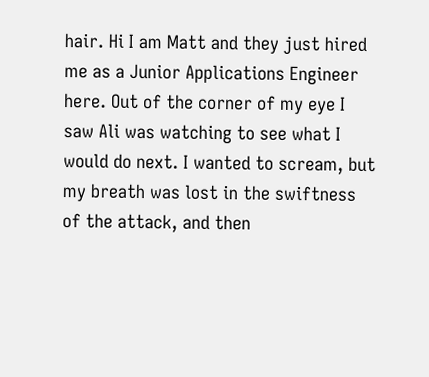hair. Hi I am Matt and they just hired me as a Junior Applications Engineer here. Out of the corner of my eye I saw Ali was watching to see what I would do next. I wanted to scream, but my breath was lost in the swiftness of the attack, and then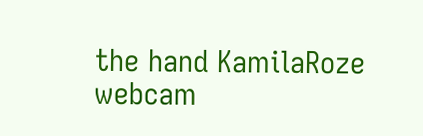the hand KamilaRoze webcam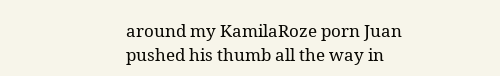around my KamilaRoze porn Juan pushed his thumb all the way in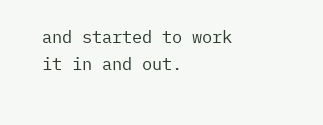and started to work it in and out.